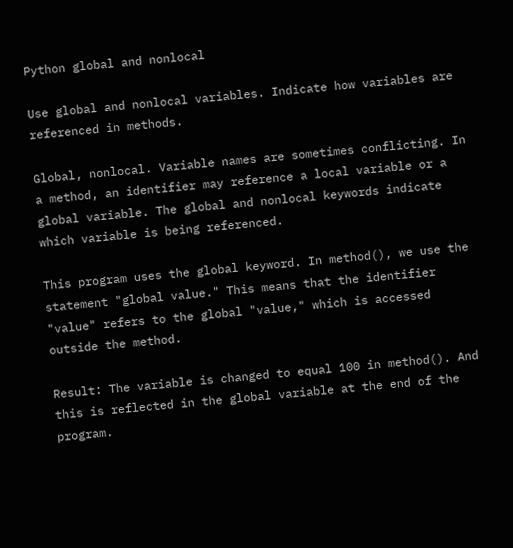Python global and nonlocal

Use global and nonlocal variables. Indicate how variables are referenced in methods.

Global, nonlocal. Variable names are sometimes conflicting. In a method, an identifier may reference a local variable or a global variable. The global and nonlocal keywords indicate which variable is being referenced.

This program uses the global keyword. In method(), we use the statement "global value." This means that the identifier "value" refers to the global "value," which is accessed outside the method.

Result: The variable is changed to equal 100 in method(). And this is reflected in the global variable at the end of the program.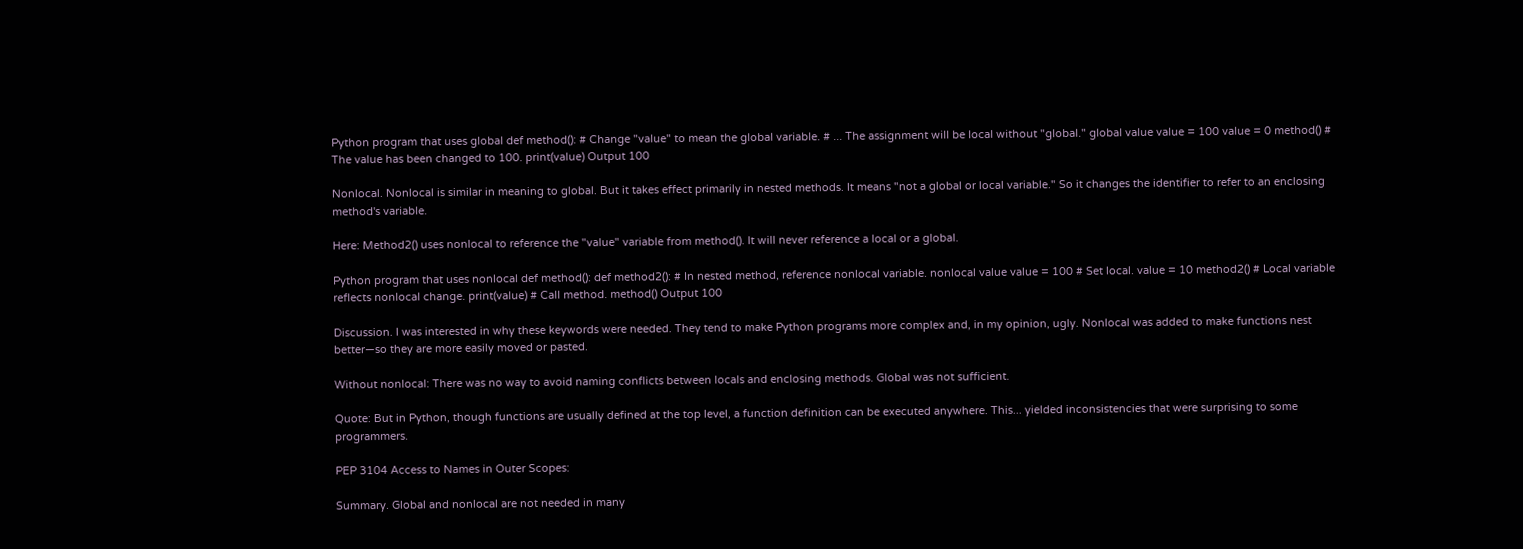Python program that uses global def method(): # Change "value" to mean the global variable. # ... The assignment will be local without "global." global value value = 100 value = 0 method() # The value has been changed to 100. print(value) Output 100

Nonlocal. Nonlocal is similar in meaning to global. But it takes effect primarily in nested methods. It means "not a global or local variable." So it changes the identifier to refer to an enclosing method's variable.

Here: Method2() uses nonlocal to reference the "value" variable from method(). It will never reference a local or a global.

Python program that uses nonlocal def method(): def method2(): # In nested method, reference nonlocal variable. nonlocal value value = 100 # Set local. value = 10 method2() # Local variable reflects nonlocal change. print(value) # Call method. method() Output 100

Discussion. I was interested in why these keywords were needed. They tend to make Python programs more complex and, in my opinion, ugly. Nonlocal was added to make functions nest better—so they are more easily moved or pasted.

Without nonlocal: There was no way to avoid naming conflicts between locals and enclosing methods. Global was not sufficient.

Quote: But in Python, though functions are usually defined at the top level, a function definition can be executed anywhere. This... yielded inconsistencies that were surprising to some programmers.

PEP 3104 Access to Names in Outer Scopes:

Summary. Global and nonlocal are not needed in many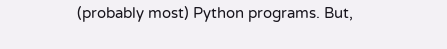(probably most) Python programs. But,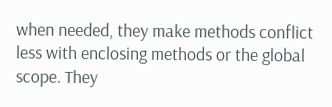when needed, they make methods conflict less with enclosing methods or the global scope. They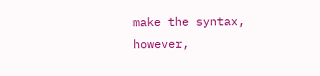make the syntax, however,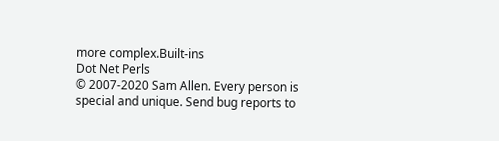more complex.Built-ins
Dot Net Perls
© 2007-2020 Sam Allen. Every person is special and unique. Send bug reports to